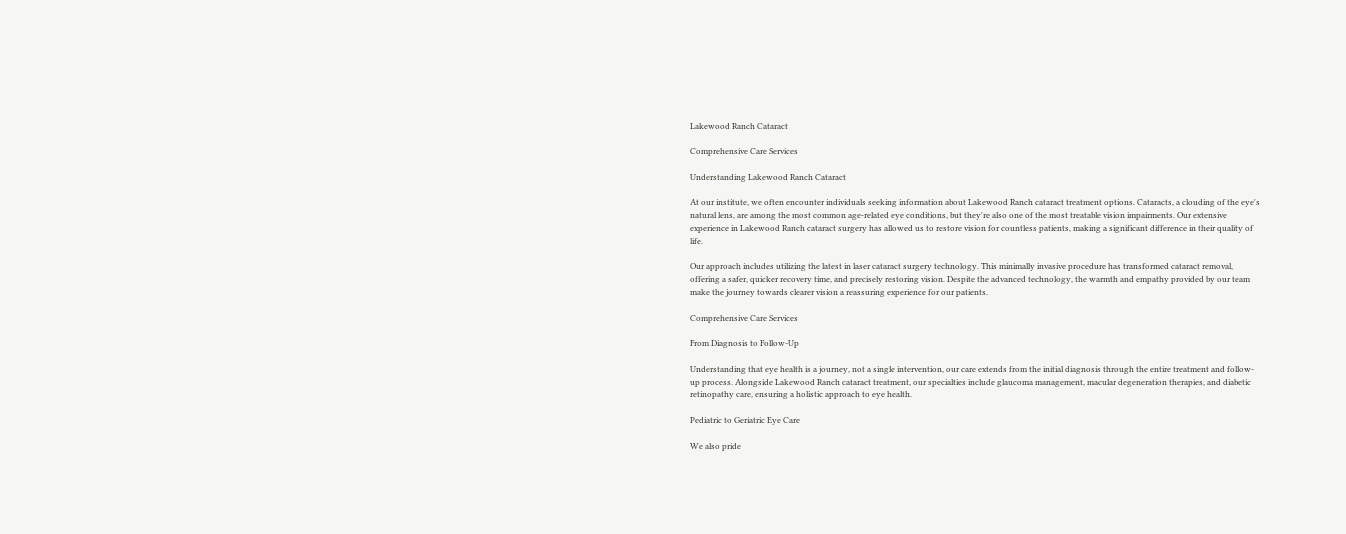Lakewood Ranch Cataract

Comprehensive Care Services

Understanding Lakewood Ranch Cataract

At our institute, we often encounter individuals seeking information about Lakewood Ranch cataract treatment options. Cataracts, a clouding of the eye's natural lens, are among the most common age-related eye conditions, but they're also one of the most treatable vision impairments. Our extensive experience in Lakewood Ranch cataract surgery has allowed us to restore vision for countless patients, making a significant difference in their quality of life.

Our approach includes utilizing the latest in laser cataract surgery technology. This minimally invasive procedure has transformed cataract removal, offering a safer, quicker recovery time, and precisely restoring vision. Despite the advanced technology, the warmth and empathy provided by our team make the journey towards clearer vision a reassuring experience for our patients.

Comprehensive Care Services

From Diagnosis to Follow-Up

Understanding that eye health is a journey, not a single intervention, our care extends from the initial diagnosis through the entire treatment and follow-up process. Alongside Lakewood Ranch cataract treatment, our specialties include glaucoma management, macular degeneration therapies, and diabetic retinopathy care, ensuring a holistic approach to eye health.

Pediatric to Geriatric Eye Care

We also pride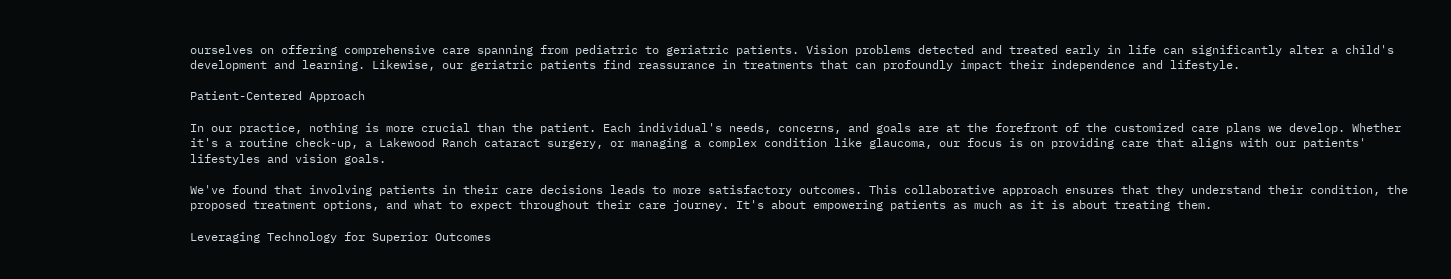ourselves on offering comprehensive care spanning from pediatric to geriatric patients. Vision problems detected and treated early in life can significantly alter a child's development and learning. Likewise, our geriatric patients find reassurance in treatments that can profoundly impact their independence and lifestyle.

Patient-Centered Approach

In our practice, nothing is more crucial than the patient. Each individual's needs, concerns, and goals are at the forefront of the customized care plans we develop. Whether it's a routine check-up, a Lakewood Ranch cataract surgery, or managing a complex condition like glaucoma, our focus is on providing care that aligns with our patients' lifestyles and vision goals.

We've found that involving patients in their care decisions leads to more satisfactory outcomes. This collaborative approach ensures that they understand their condition, the proposed treatment options, and what to expect throughout their care journey. It's about empowering patients as much as it is about treating them.

Leveraging Technology for Superior Outcomes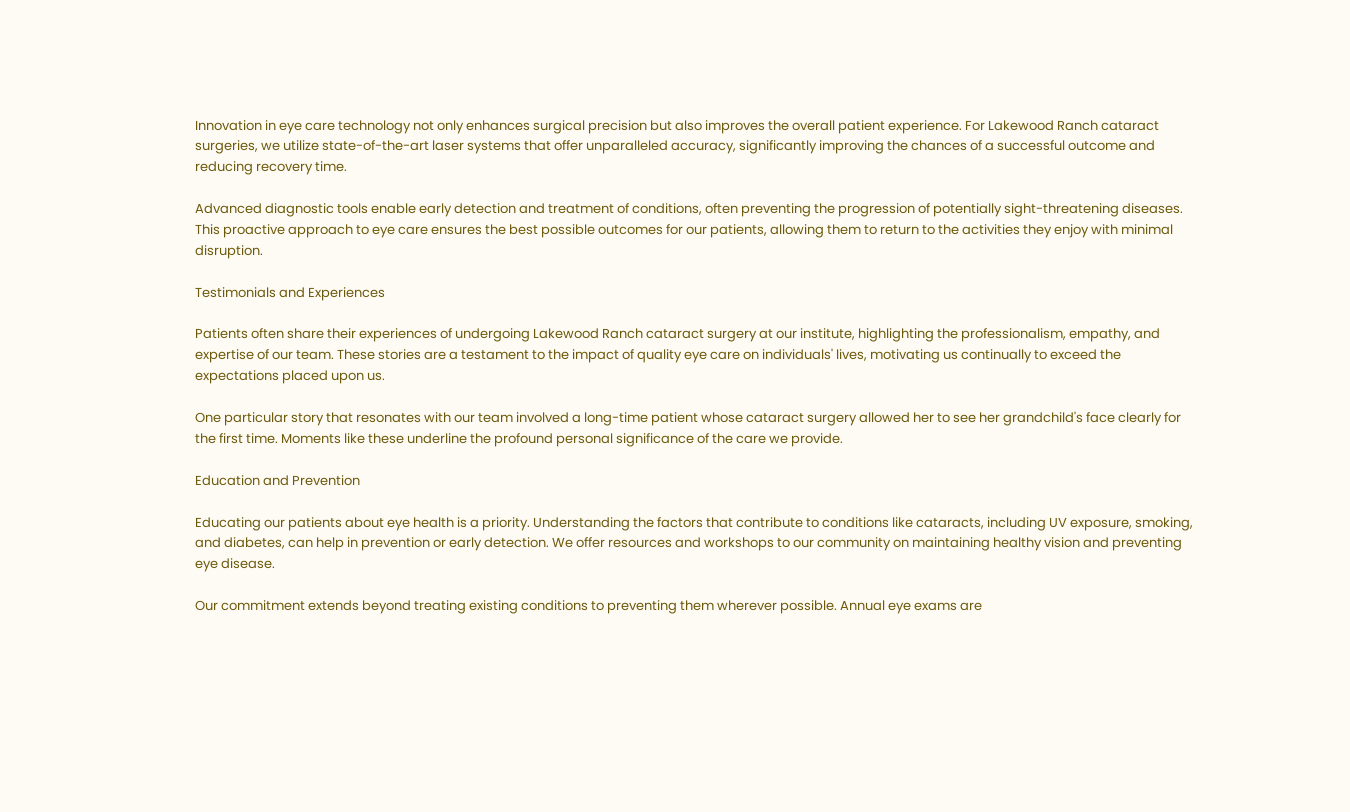Innovation in eye care technology not only enhances surgical precision but also improves the overall patient experience. For Lakewood Ranch cataract surgeries, we utilize state-of-the-art laser systems that offer unparalleled accuracy, significantly improving the chances of a successful outcome and reducing recovery time.

Advanced diagnostic tools enable early detection and treatment of conditions, often preventing the progression of potentially sight-threatening diseases. This proactive approach to eye care ensures the best possible outcomes for our patients, allowing them to return to the activities they enjoy with minimal disruption.

Testimonials and Experiences

Patients often share their experiences of undergoing Lakewood Ranch cataract surgery at our institute, highlighting the professionalism, empathy, and expertise of our team. These stories are a testament to the impact of quality eye care on individuals' lives, motivating us continually to exceed the expectations placed upon us.

One particular story that resonates with our team involved a long-time patient whose cataract surgery allowed her to see her grandchild's face clearly for the first time. Moments like these underline the profound personal significance of the care we provide.

Education and Prevention

Educating our patients about eye health is a priority. Understanding the factors that contribute to conditions like cataracts, including UV exposure, smoking, and diabetes, can help in prevention or early detection. We offer resources and workshops to our community on maintaining healthy vision and preventing eye disease.

Our commitment extends beyond treating existing conditions to preventing them wherever possible. Annual eye exams are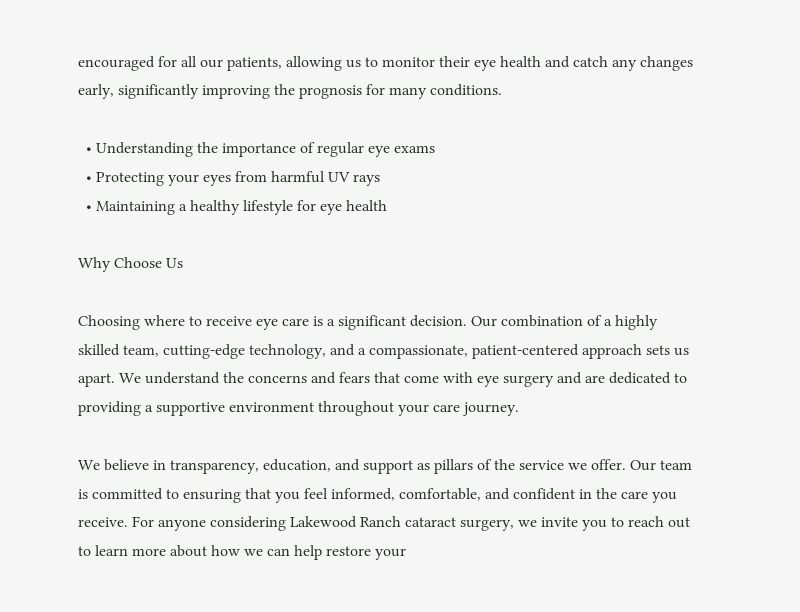encouraged for all our patients, allowing us to monitor their eye health and catch any changes early, significantly improving the prognosis for many conditions.

  • Understanding the importance of regular eye exams
  • Protecting your eyes from harmful UV rays
  • Maintaining a healthy lifestyle for eye health

Why Choose Us

Choosing where to receive eye care is a significant decision. Our combination of a highly skilled team, cutting-edge technology, and a compassionate, patient-centered approach sets us apart. We understand the concerns and fears that come with eye surgery and are dedicated to providing a supportive environment throughout your care journey.

We believe in transparency, education, and support as pillars of the service we offer. Our team is committed to ensuring that you feel informed, comfortable, and confident in the care you receive. For anyone considering Lakewood Ranch cataract surgery, we invite you to reach out to learn more about how we can help restore your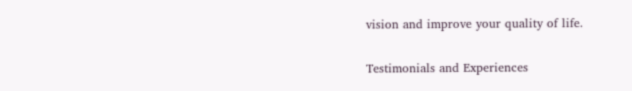vision and improve your quality of life.

Testimonials and Experiences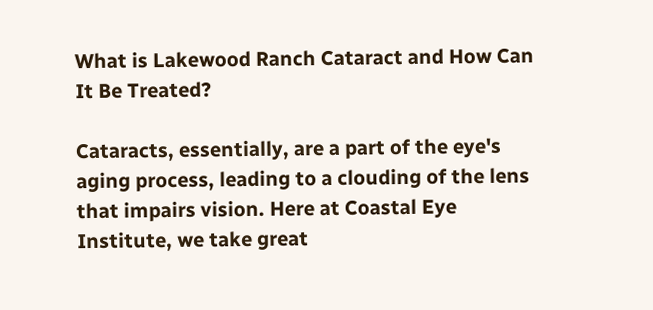What is Lakewood Ranch Cataract and How Can It Be Treated?

Cataracts, essentially, are a part of the eye's aging process, leading to a clouding of the lens that impairs vision. Here at Coastal Eye Institute, we take great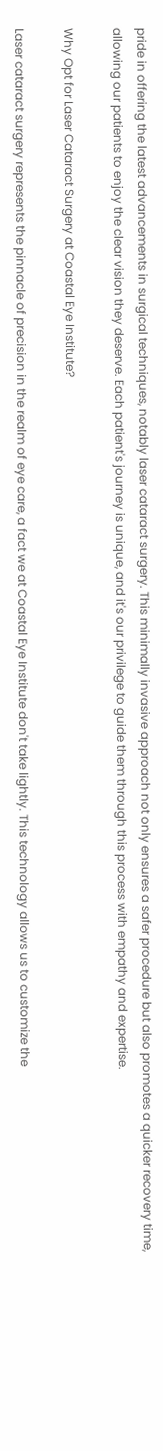pride in offering the latest advancements in surgical techniques, notably laser cataract surgery. This minimally invasive approach not only ensures a safer procedure but also promotes a quicker recovery time, allowing our patients to enjoy the clear vision they deserve. Each patient's journey is unique, and it's our privilege to guide them through this process with empathy and expertise.

Why Opt for Laser Cataract Surgery at Coastal Eye Institute?

Laser cataract surgery represents the pinnacle of precision in the realm of eye care, a fact we at Coastal Eye Institute don't take lightly. This technology allows us to customize the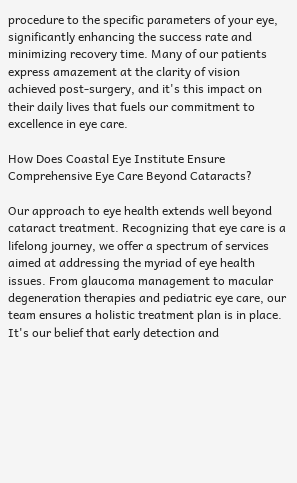procedure to the specific parameters of your eye, significantly enhancing the success rate and minimizing recovery time. Many of our patients express amazement at the clarity of vision achieved post-surgery, and it's this impact on their daily lives that fuels our commitment to excellence in eye care.

How Does Coastal Eye Institute Ensure Comprehensive Eye Care Beyond Cataracts?

Our approach to eye health extends well beyond cataract treatment. Recognizing that eye care is a lifelong journey, we offer a spectrum of services aimed at addressing the myriad of eye health issues. From glaucoma management to macular degeneration therapies and pediatric eye care, our team ensures a holistic treatment plan is in place. It's our belief that early detection and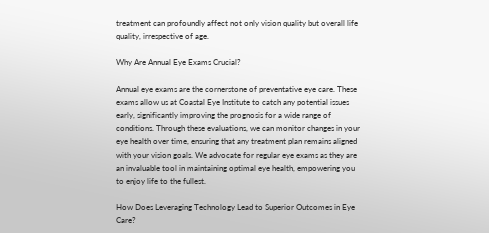treatment can profoundly affect not only vision quality but overall life quality, irrespective of age.

Why Are Annual Eye Exams Crucial?

Annual eye exams are the cornerstone of preventative eye care. These exams allow us at Coastal Eye Institute to catch any potential issues early, significantly improving the prognosis for a wide range of conditions. Through these evaluations, we can monitor changes in your eye health over time, ensuring that any treatment plan remains aligned with your vision goals. We advocate for regular eye exams as they are an invaluable tool in maintaining optimal eye health, empowering you to enjoy life to the fullest.

How Does Leveraging Technology Lead to Superior Outcomes in Eye Care?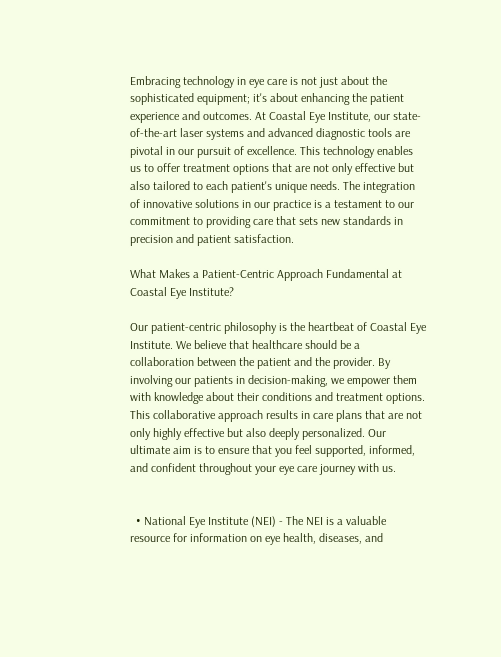Embracing technology in eye care is not just about the sophisticated equipment; it's about enhancing the patient experience and outcomes. At Coastal Eye Institute, our state-of-the-art laser systems and advanced diagnostic tools are pivotal in our pursuit of excellence. This technology enables us to offer treatment options that are not only effective but also tailored to each patient's unique needs. The integration of innovative solutions in our practice is a testament to our commitment to providing care that sets new standards in precision and patient satisfaction.

What Makes a Patient-Centric Approach Fundamental at Coastal Eye Institute?

Our patient-centric philosophy is the heartbeat of Coastal Eye Institute. We believe that healthcare should be a collaboration between the patient and the provider. By involving our patients in decision-making, we empower them with knowledge about their conditions and treatment options. This collaborative approach results in care plans that are not only highly effective but also deeply personalized. Our ultimate aim is to ensure that you feel supported, informed, and confident throughout your eye care journey with us.


  • National Eye Institute (NEI) - The NEI is a valuable resource for information on eye health, diseases, and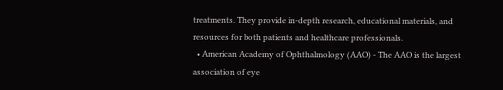treatments. They provide in-depth research, educational materials, and resources for both patients and healthcare professionals.
  • American Academy of Ophthalmology (AAO) - The AAO is the largest association of eye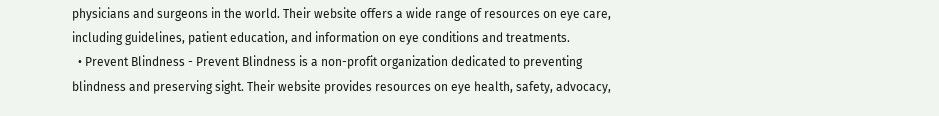physicians and surgeons in the world. Their website offers a wide range of resources on eye care, including guidelines, patient education, and information on eye conditions and treatments.
  • Prevent Blindness - Prevent Blindness is a non-profit organization dedicated to preventing blindness and preserving sight. Their website provides resources on eye health, safety, advocacy,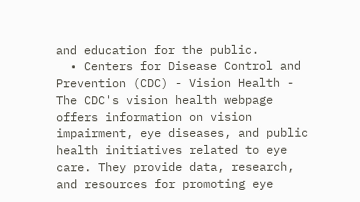and education for the public.
  • Centers for Disease Control and Prevention (CDC) - Vision Health - The CDC's vision health webpage offers information on vision impairment, eye diseases, and public health initiatives related to eye care. They provide data, research, and resources for promoting eye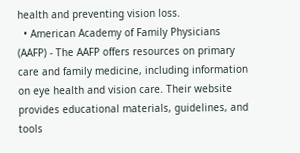health and preventing vision loss.
  • American Academy of Family Physicians (AAFP) - The AAFP offers resources on primary care and family medicine, including information on eye health and vision care. Their website provides educational materials, guidelines, and tools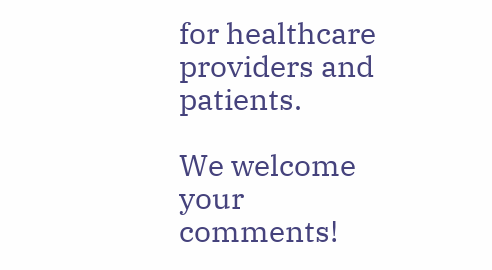for healthcare providers and patients.

We welcome your comments!